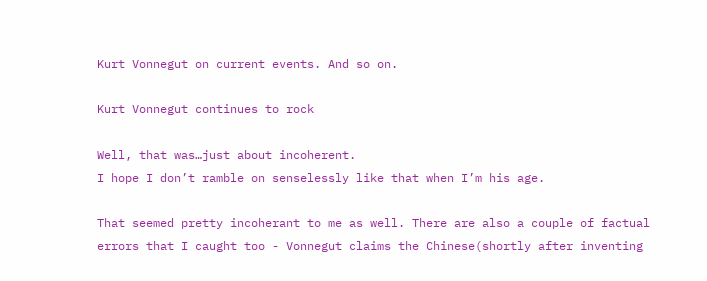Kurt Vonnegut on current events. And so on.

Kurt Vonnegut continues to rock

Well, that was…just about incoherent.
I hope I don’t ramble on senselessly like that when I’m his age.

That seemed pretty incoherant to me as well. There are also a couple of factual errors that I caught too - Vonnegut claims the Chinese(shortly after inventing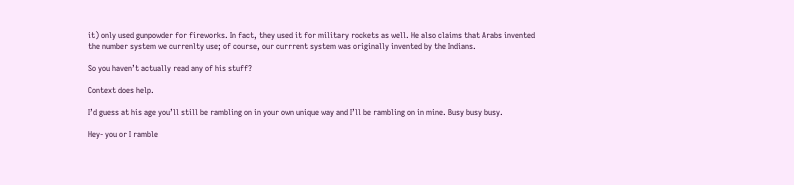it) only used gunpowder for fireworks. In fact, they used it for military rockets as well. He also claims that Arabs invented the number system we currenlty use; of course, our currrent system was originally invented by the Indians.

So you haven’t actually read any of his stuff?

Context does help.

I’d guess at his age you’ll still be rambling on in your own unique way and I’ll be rambling on in mine. Busy busy busy.

Hey- you or I ramble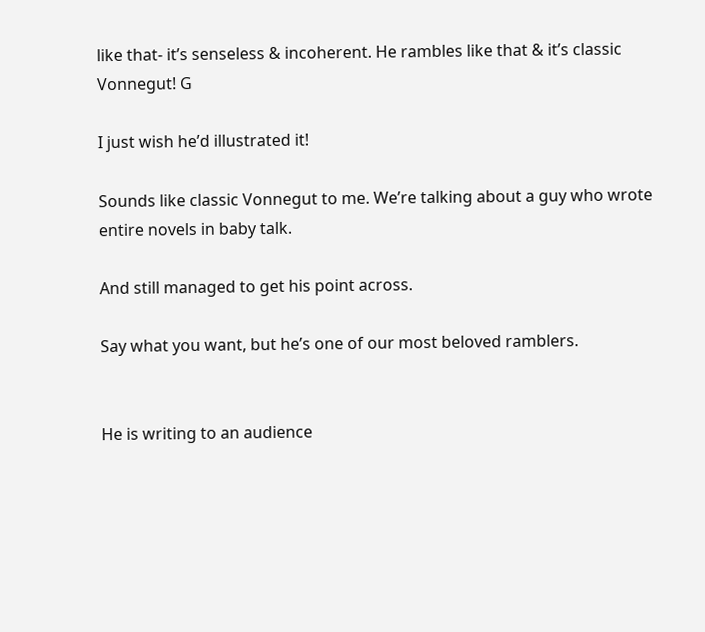like that- it’s senseless & incoherent. He rambles like that & it’s classic Vonnegut! G

I just wish he’d illustrated it!

Sounds like classic Vonnegut to me. We’re talking about a guy who wrote entire novels in baby talk.

And still managed to get his point across.

Say what you want, but he’s one of our most beloved ramblers.


He is writing to an audience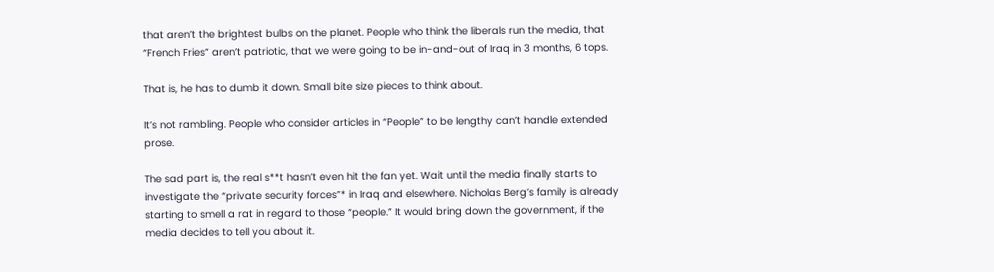that aren’t the brightest bulbs on the planet. People who think the liberals run the media, that “French Fries” aren’t patriotic, that we were going to be in-and-out of Iraq in 3 months, 6 tops.

That is, he has to dumb it down. Small bite size pieces to think about.

It’s not rambling. People who consider articles in “People” to be lengthy can’t handle extended prose.

The sad part is, the real s**t hasn’t even hit the fan yet. Wait until the media finally starts to investigate the “private security forces”* in Iraq and elsewhere. Nicholas Berg’s family is already starting to smell a rat in regard to those “people.” It would bring down the government, if the media decides to tell you about it.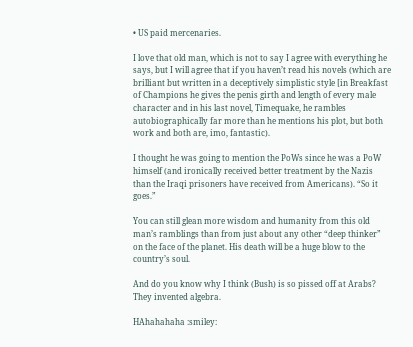• US paid mercenaries.

I love that old man, which is not to say I agree with everything he says, but I will agree that if you haven’t read his novels (which are brilliant but written in a deceptively simplistic style [in Breakfast of Champions he gives the penis girth and length of every male character and in his last novel, Timequake, he rambles autobiographically far more than he mentions his plot, but both work and both are, imo, fantastic).

I thought he was going to mention the PoWs since he was a PoW himself (and ironically received better treatment by the Nazis than the Iraqi prisoners have received from Americans). “So it goes.”

You can still glean more wisdom and humanity from this old man’s ramblings than from just about any other “deep thinker” on the face of the planet. His death will be a huge blow to the country’s soul.

And do you know why I think (Bush) is so pissed off at Arabs? They invented algebra.

HAhahahaha :smiley: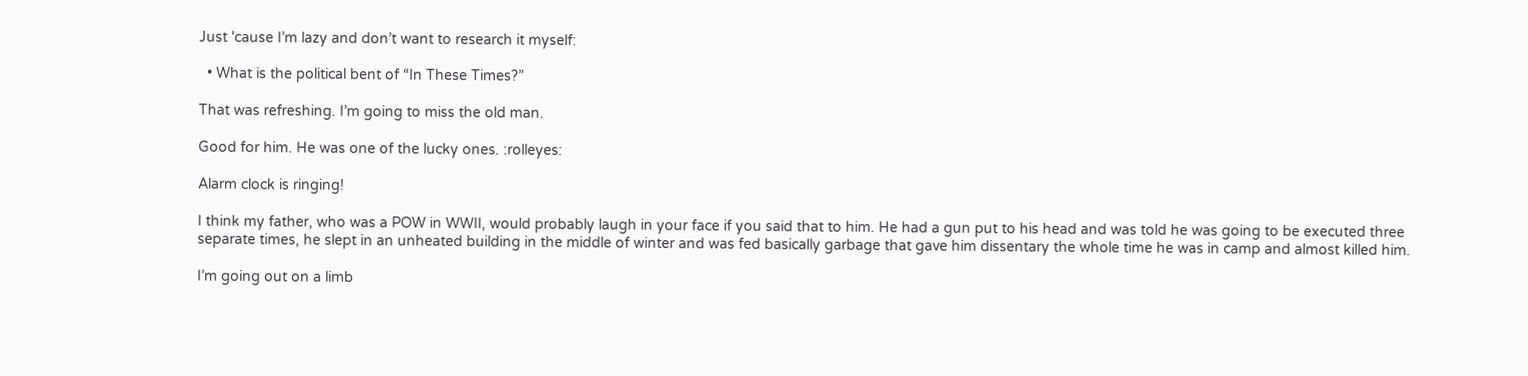Just 'cause I’m lazy and don’t want to research it myself:

  • What is the political bent of “In These Times?”

That was refreshing. I’m going to miss the old man.

Good for him. He was one of the lucky ones. :rolleyes:

Alarm clock is ringing!

I think my father, who was a POW in WWII, would probably laugh in your face if you said that to him. He had a gun put to his head and was told he was going to be executed three separate times, he slept in an unheated building in the middle of winter and was fed basically garbage that gave him dissentary the whole time he was in camp and almost killed him.

I’m going out on a limb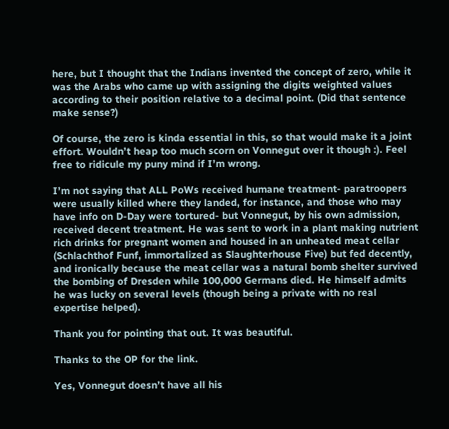here, but I thought that the Indians invented the concept of zero, while it was the Arabs who came up with assigning the digits weighted values according to their position relative to a decimal point. (Did that sentence make sense?)

Of course, the zero is kinda essential in this, so that would make it a joint effort. Wouldn’t heap too much scorn on Vonnegut over it though :). Feel free to ridicule my puny mind if I’m wrong.

I’m not saying that ALL PoWs received humane treatment- paratroopers were usually killed where they landed, for instance, and those who may have info on D-Day were tortured- but Vonnegut, by his own admission, received decent treatment. He was sent to work in a plant making nutrient rich drinks for pregnant women and housed in an unheated meat cellar (Schlachthof Funf, immortalized as Slaughterhouse Five) but fed decently, and ironically because the meat cellar was a natural bomb shelter survived the bombing of Dresden while 100,000 Germans died. He himself admits he was lucky on several levels (though being a private with no real expertise helped).

Thank you for pointing that out. It was beautiful.

Thanks to the OP for the link.

Yes, Vonnegut doesn’t have all his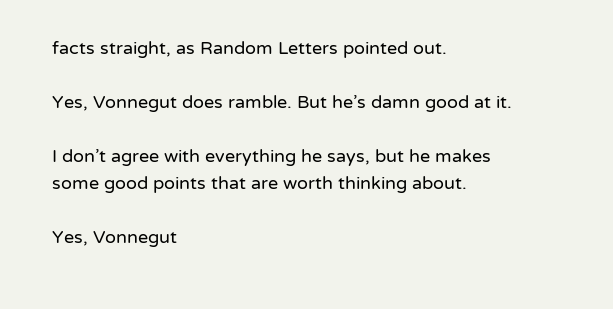facts straight, as Random Letters pointed out.

Yes, Vonnegut does ramble. But he’s damn good at it.

I don’t agree with everything he says, but he makes some good points that are worth thinking about.

Yes, Vonnegut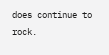does continue to rock.